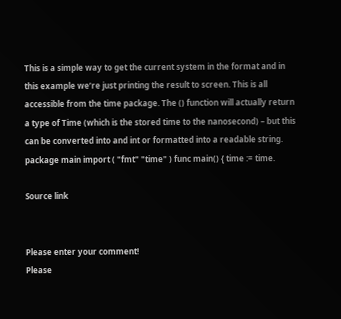This is a simple way to get the current system in the format and in this example we’re just printing the result to screen. This is all accessible from the time package. The () function will actually return a type of Time (which is the stored time to the nanosecond) – but this can be converted into and int or formatted into a readable string.
package main import ( "fmt" "time" ) func main() { time := time.

Source link


Please enter your comment!
Please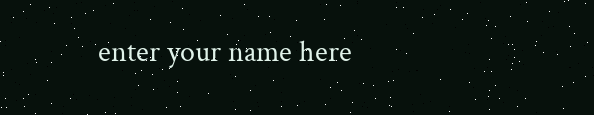enter your name here